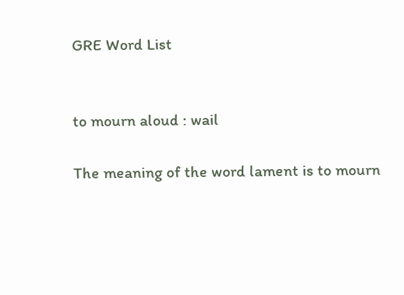GRE Word List


to mourn aloud : wail

The meaning of the word lament is to mourn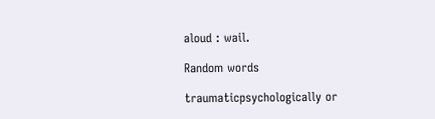aloud : wail.

Random words

traumaticpsychologically or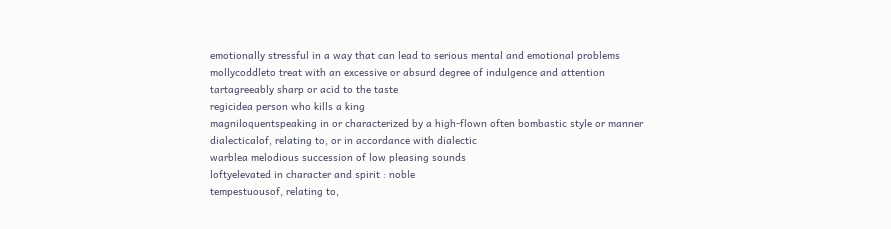emotionally stressful in a way that can lead to serious mental and emotional problems
mollycoddleto treat with an excessive or absurd degree of indulgence and attention
tartagreeably sharp or acid to the taste
regicidea person who kills a king
magniloquentspeaking in or characterized by a high-flown often bombastic style or manner
dialecticalof, relating to, or in accordance with dialectic
warblea melodious succession of low pleasing sounds
loftyelevated in character and spirit : noble
tempestuousof, relating to,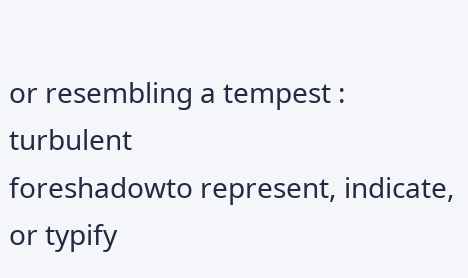or resembling a tempest : turbulent
foreshadowto represent, indicate, or typify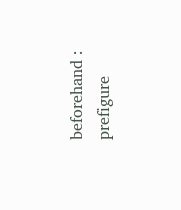beforehand : prefigure